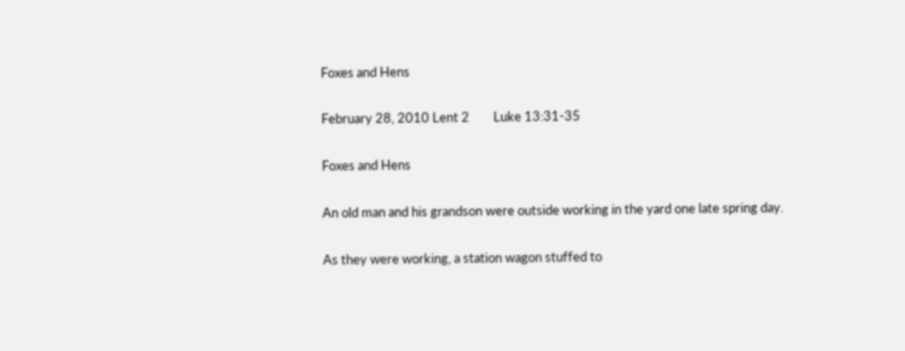Foxes and Hens

February 28, 2010 Lent 2        Luke 13:31-35

Foxes and Hens

An old man and his grandson were outside working in the yard one late spring day.

As they were working, a station wagon stuffed to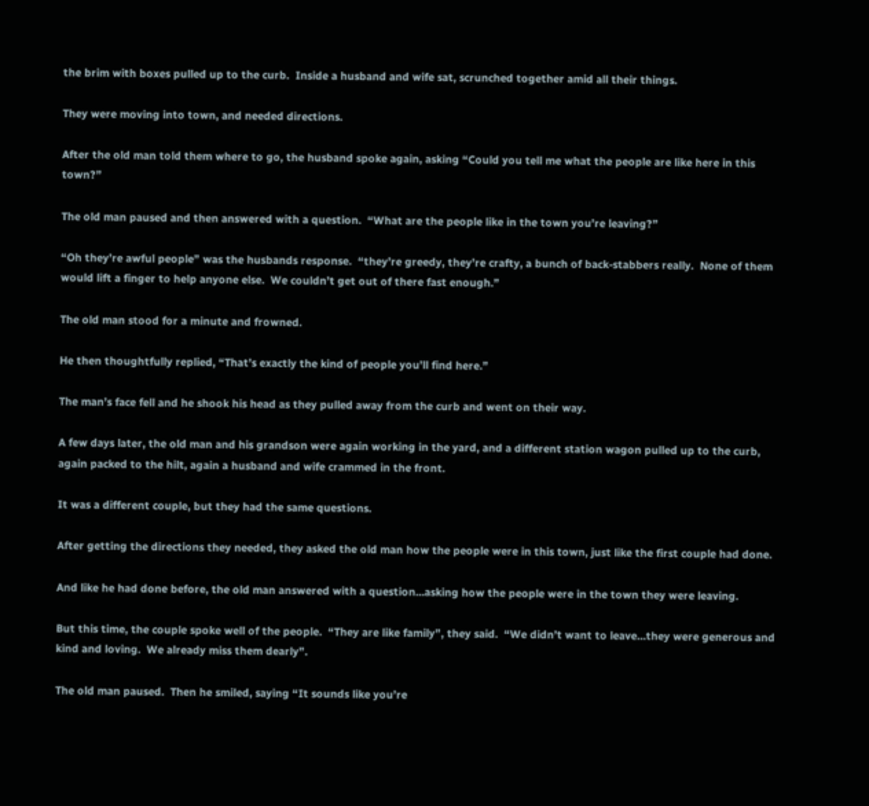the brim with boxes pulled up to the curb.  Inside a husband and wife sat, scrunched together amid all their things.

They were moving into town, and needed directions.

After the old man told them where to go, the husband spoke again, asking “Could you tell me what the people are like here in this town?”

The old man paused and then answered with a question.  “What are the people like in the town you’re leaving?”

“Oh they’re awful people” was the husbands response.  “they’re greedy, they’re crafty, a bunch of back-stabbers really.  None of them would lift a finger to help anyone else.  We couldn’t get out of there fast enough.”

The old man stood for a minute and frowned.

He then thoughtfully replied, “That’s exactly the kind of people you’ll find here.”

The man’s face fell and he shook his head as they pulled away from the curb and went on their way.

A few days later, the old man and his grandson were again working in the yard, and a different station wagon pulled up to the curb, again packed to the hilt, again a husband and wife crammed in the front.

It was a different couple, but they had the same questions.

After getting the directions they needed, they asked the old man how the people were in this town, just like the first couple had done.

And like he had done before, the old man answered with a question…asking how the people were in the town they were leaving.

But this time, the couple spoke well of the people.  “They are like family”, they said.  “We didn’t want to leave…they were generous and kind and loving.  We already miss them dearly”.

The old man paused.  Then he smiled, saying “It sounds like you’re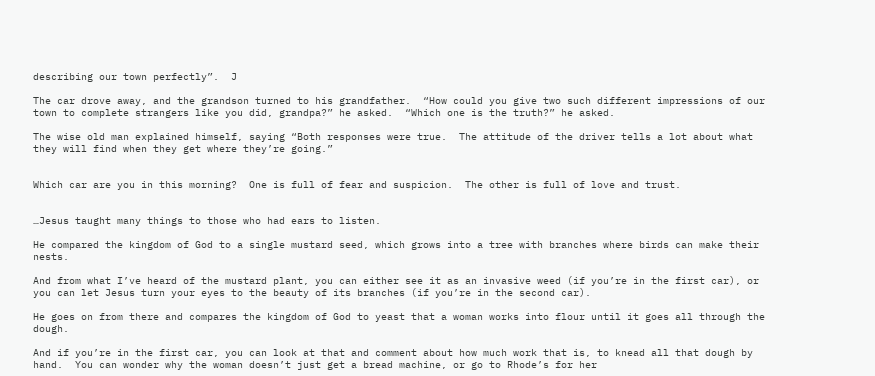describing our town perfectly”.  J

The car drove away, and the grandson turned to his grandfather.  “How could you give two such different impressions of our town to complete strangers like you did, grandpa?” he asked.  “Which one is the truth?” he asked.

The wise old man explained himself, saying “Both responses were true.  The attitude of the driver tells a lot about what they will find when they get where they’re going.”


Which car are you in this morning?  One is full of fear and suspicion.  The other is full of love and trust.


…Jesus taught many things to those who had ears to listen.

He compared the kingdom of God to a single mustard seed, which grows into a tree with branches where birds can make their nests.

And from what I’ve heard of the mustard plant, you can either see it as an invasive weed (if you’re in the first car), or you can let Jesus turn your eyes to the beauty of its branches (if you’re in the second car).

He goes on from there and compares the kingdom of God to yeast that a woman works into flour until it goes all through the dough.

And if you’re in the first car, you can look at that and comment about how much work that is, to knead all that dough by hand.  You can wonder why the woman doesn’t just get a bread machine, or go to Rhode’s for her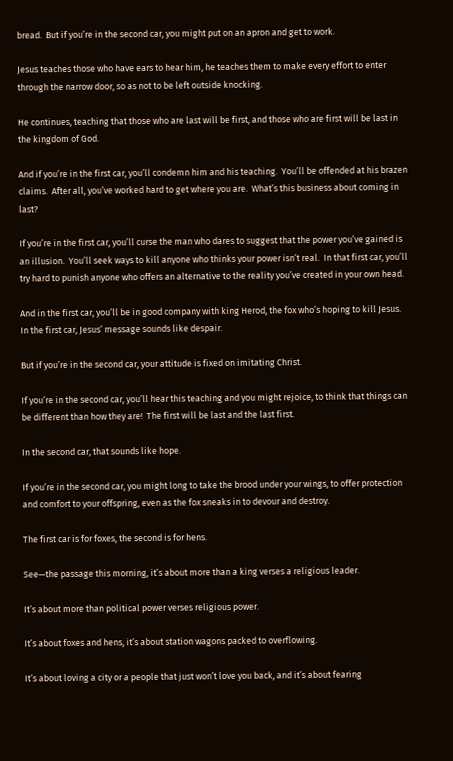bread.  But if you’re in the second car, you might put on an apron and get to work.

Jesus teaches those who have ears to hear him, he teaches them to make every effort to enter through the narrow door, so as not to be left outside knocking.

He continues, teaching that those who are last will be first, and those who are first will be last in the kingdom of God.

And if you’re in the first car, you’ll condemn him and his teaching.  You’ll be offended at his brazen claims.  After all, you’ve worked hard to get where you are.  What’s this business about coming in last?

If you’re in the first car, you’ll curse the man who dares to suggest that the power you’ve gained is an illusion.  You’ll seek ways to kill anyone who thinks your power isn’t real.  In that first car, you’ll try hard to punish anyone who offers an alternative to the reality you’ve created in your own head.

And in the first car, you’ll be in good company with king Herod, the fox who’s hoping to kill Jesus.  In the first car, Jesus’ message sounds like despair.

But if you’re in the second car, your attitude is fixed on imitating Christ.

If you’re in the second car, you’ll hear this teaching and you might rejoice, to think that things can be different than how they are!  The first will be last and the last first.

In the second car, that sounds like hope.

If you’re in the second car, you might long to take the brood under your wings, to offer protection and comfort to your offspring, even as the fox sneaks in to devour and destroy.

The first car is for foxes, the second is for hens.

See—the passage this morning, it’s about more than a king verses a religious leader.

It’s about more than political power verses religious power.

It’s about foxes and hens, it’s about station wagons packed to overflowing.

It’s about loving a city or a people that just won’t love you back, and it’s about fearing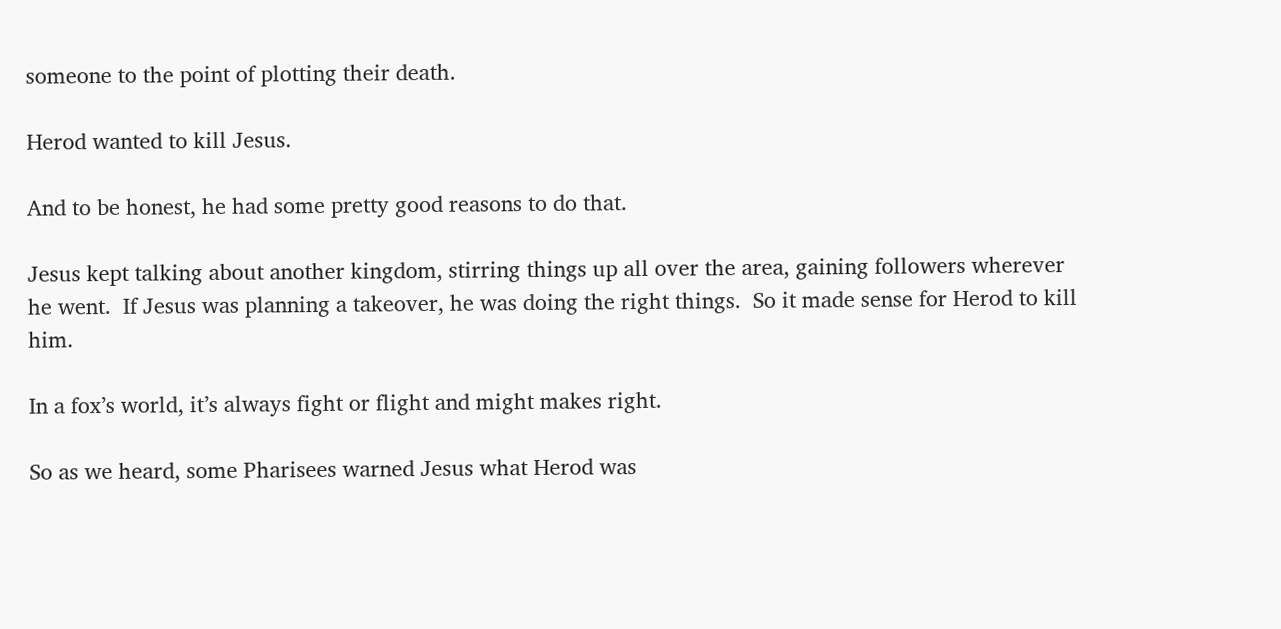someone to the point of plotting their death.

Herod wanted to kill Jesus.

And to be honest, he had some pretty good reasons to do that.

Jesus kept talking about another kingdom, stirring things up all over the area, gaining followers wherever he went.  If Jesus was planning a takeover, he was doing the right things.  So it made sense for Herod to kill him.

In a fox’s world, it’s always fight or flight and might makes right.

So as we heard, some Pharisees warned Jesus what Herod was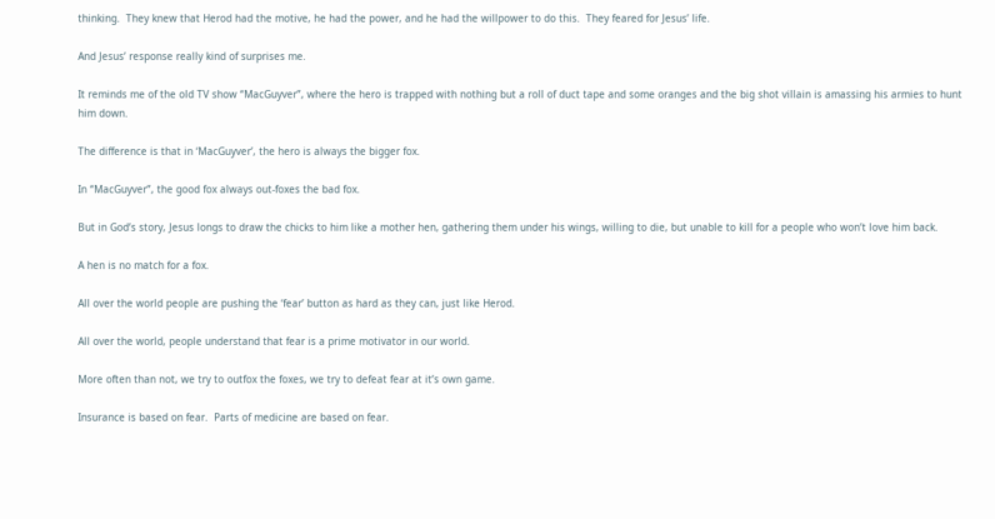thinking.  They knew that Herod had the motive, he had the power, and he had the willpower to do this.  They feared for Jesus’ life.

And Jesus’ response really kind of surprises me.

It reminds me of the old TV show “MacGuyver”, where the hero is trapped with nothing but a roll of duct tape and some oranges and the big shot villain is amassing his armies to hunt him down.

The difference is that in ‘MacGuyver’, the hero is always the bigger fox.

In “MacGuyver”, the good fox always out-foxes the bad fox.

But in God’s story, Jesus longs to draw the chicks to him like a mother hen, gathering them under his wings, willing to die, but unable to kill for a people who won’t love him back.

A hen is no match for a fox.

All over the world people are pushing the ‘fear’ button as hard as they can, just like Herod.

All over the world, people understand that fear is a prime motivator in our world.

More often than not, we try to outfox the foxes, we try to defeat fear at it’s own game.

Insurance is based on fear.  Parts of medicine are based on fear.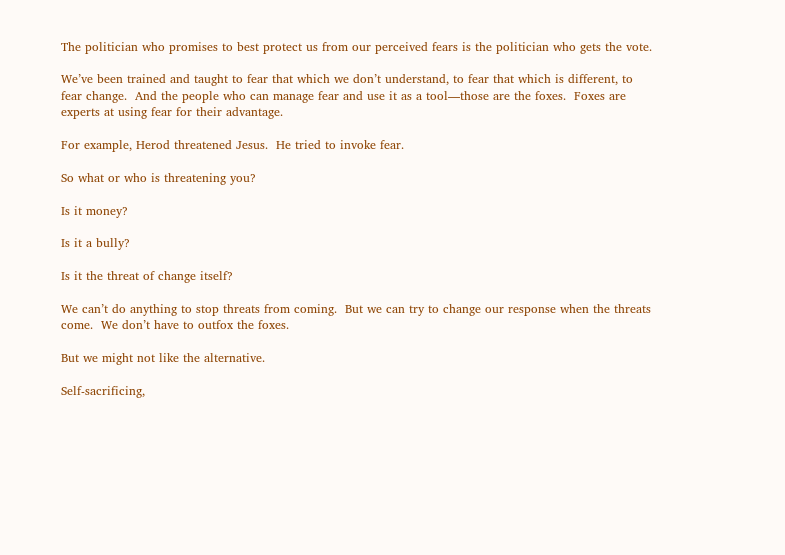The politician who promises to best protect us from our perceived fears is the politician who gets the vote.

We’ve been trained and taught to fear that which we don’t understand, to fear that which is different, to fear change.  And the people who can manage fear and use it as a tool—those are the foxes.  Foxes are experts at using fear for their advantage.

For example, Herod threatened Jesus.  He tried to invoke fear.

So what or who is threatening you?

Is it money?

Is it a bully?

Is it the threat of change itself?

We can’t do anything to stop threats from coming.  But we can try to change our response when the threats come.  We don’t have to outfox the foxes.

But we might not like the alternative.

Self-sacrificing,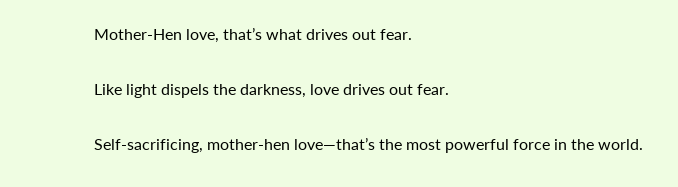Mother-Hen love, that’s what drives out fear.

Like light dispels the darkness, love drives out fear.

Self-sacrificing, mother-hen love—that’s the most powerful force in the world.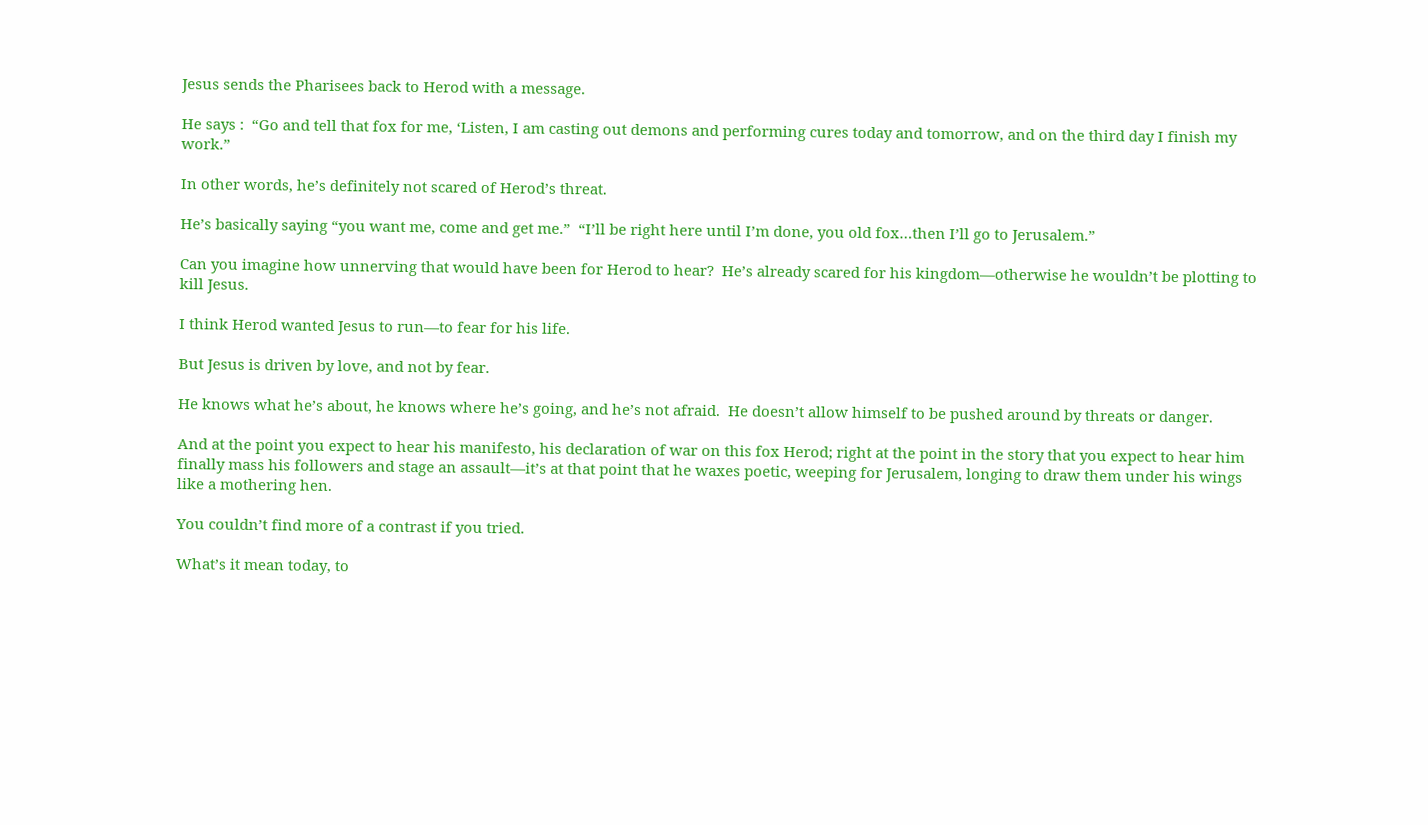Jesus sends the Pharisees back to Herod with a message.

He says :  “Go and tell that fox for me, ‘Listen, I am casting out demons and performing cures today and tomorrow, and on the third day I finish my work.”

In other words, he’s definitely not scared of Herod’s threat.

He’s basically saying “you want me, come and get me.”  “I’ll be right here until I’m done, you old fox…then I’ll go to Jerusalem.”

Can you imagine how unnerving that would have been for Herod to hear?  He’s already scared for his kingdom—otherwise he wouldn’t be plotting to kill Jesus.

I think Herod wanted Jesus to run—to fear for his life.

But Jesus is driven by love, and not by fear.

He knows what he’s about, he knows where he’s going, and he’s not afraid.  He doesn’t allow himself to be pushed around by threats or danger.

And at the point you expect to hear his manifesto, his declaration of war on this fox Herod; right at the point in the story that you expect to hear him finally mass his followers and stage an assault—it’s at that point that he waxes poetic, weeping for Jerusalem, longing to draw them under his wings like a mothering hen.

You couldn’t find more of a contrast if you tried.

What’s it mean today, to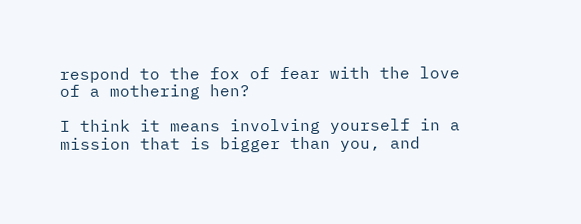respond to the fox of fear with the love of a mothering hen?

I think it means involving yourself in a mission that is bigger than you, and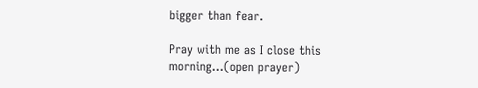bigger than fear.

Pray with me as I close this morning…(open prayer)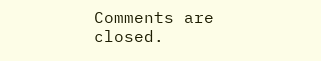Comments are closed.